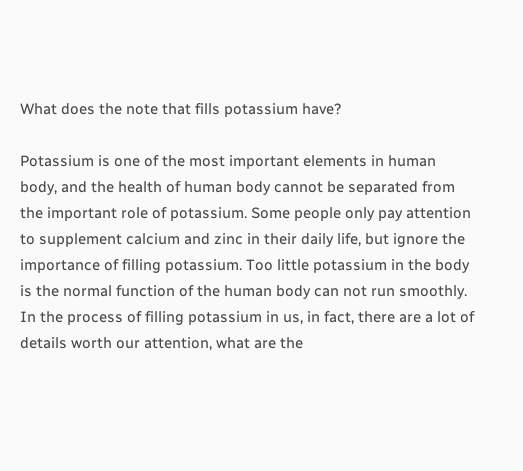What does the note that fills potassium have?

Potassium is one of the most important elements in human body, and the health of human body cannot be separated from the important role of potassium. Some people only pay attention to supplement calcium and zinc in their daily life, but ignore the importance of filling potassium. Too little potassium in the body is the normal function of the human body can not run smoothly. In the process of filling potassium in us, in fact, there are a lot of details worth our attention, what are the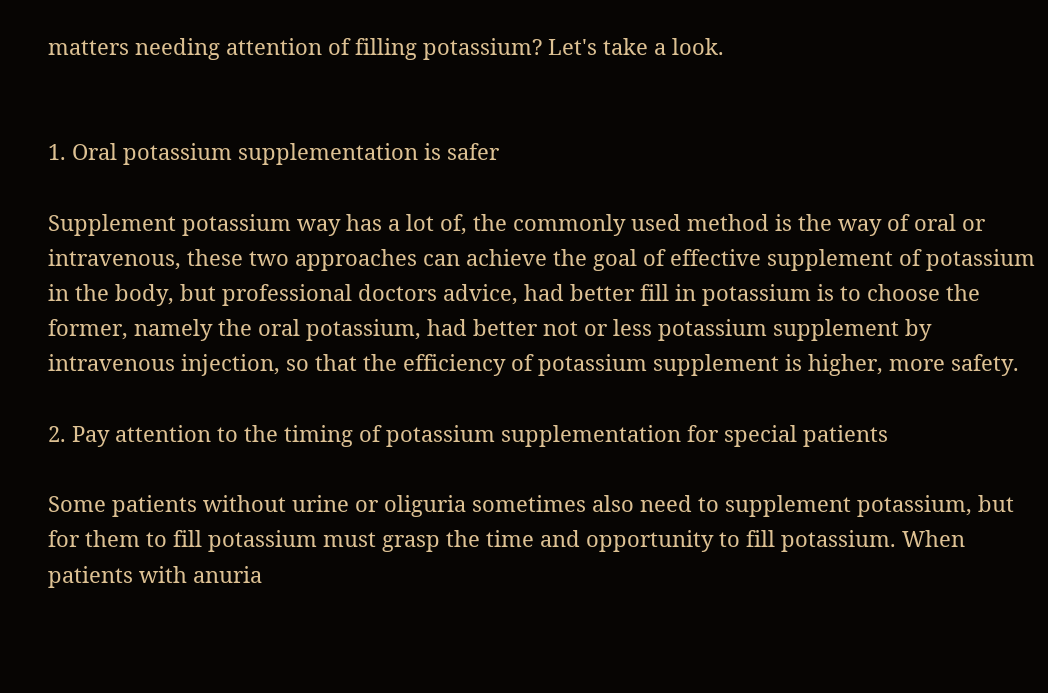matters needing attention of filling potassium? Let's take a look.


1. Oral potassium supplementation is safer

Supplement potassium way has a lot of, the commonly used method is the way of oral or intravenous, these two approaches can achieve the goal of effective supplement of potassium in the body, but professional doctors advice, had better fill in potassium is to choose the former, namely the oral potassium, had better not or less potassium supplement by intravenous injection, so that the efficiency of potassium supplement is higher, more safety.

2. Pay attention to the timing of potassium supplementation for special patients

Some patients without urine or oliguria sometimes also need to supplement potassium, but for them to fill potassium must grasp the time and opportunity to fill potassium. When patients with anuria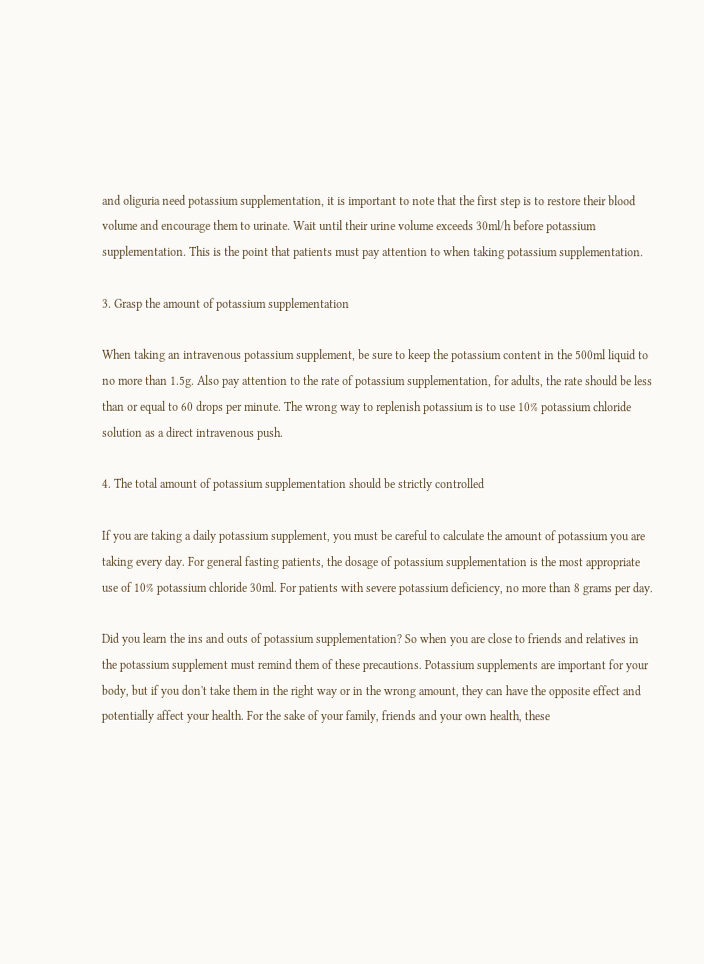and oliguria need potassium supplementation, it is important to note that the first step is to restore their blood volume and encourage them to urinate. Wait until their urine volume exceeds 30ml/h before potassium supplementation. This is the point that patients must pay attention to when taking potassium supplementation.

3. Grasp the amount of potassium supplementation

When taking an intravenous potassium supplement, be sure to keep the potassium content in the 500ml liquid to no more than 1.5g. Also pay attention to the rate of potassium supplementation, for adults, the rate should be less than or equal to 60 drops per minute. The wrong way to replenish potassium is to use 10% potassium chloride solution as a direct intravenous push.

4. The total amount of potassium supplementation should be strictly controlled

If you are taking a daily potassium supplement, you must be careful to calculate the amount of potassium you are taking every day. For general fasting patients, the dosage of potassium supplementation is the most appropriate use of 10% potassium chloride 30ml. For patients with severe potassium deficiency, no more than 8 grams per day.

Did you learn the ins and outs of potassium supplementation? So when you are close to friends and relatives in the potassium supplement must remind them of these precautions. Potassium supplements are important for your body, but if you don't take them in the right way or in the wrong amount, they can have the opposite effect and potentially affect your health. For the sake of your family, friends and your own health, these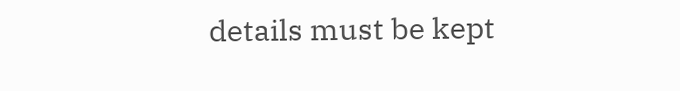details must be kept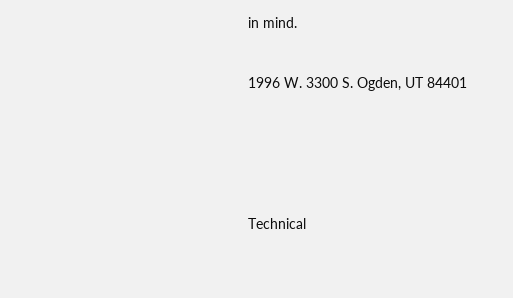in mind.


1996 W. 3300 S. Ogden, UT 84401






Technical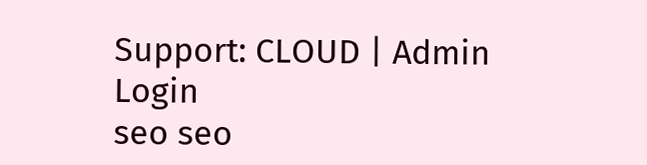Support: CLOUD | Admin Login
seo seo